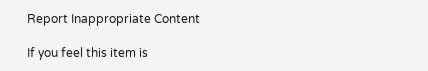Report Inappropriate Content

If you feel this item is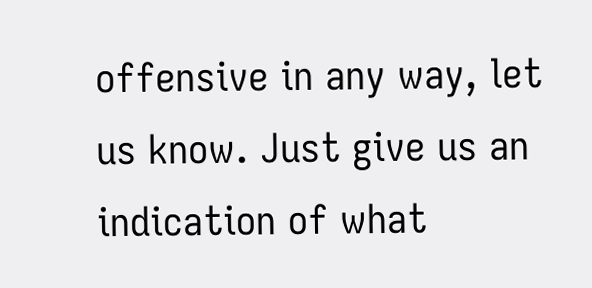offensive in any way, let us know. Just give us an indication of what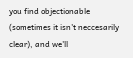you find objectionable (sometimes it isn't neccesarily clear), and we'll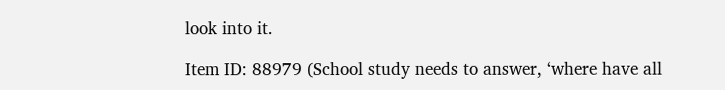look into it.

Item ID: 88979 (School study needs to answer, ‘where have all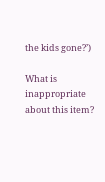the kids gone?’)

What is inappropriate about this item?